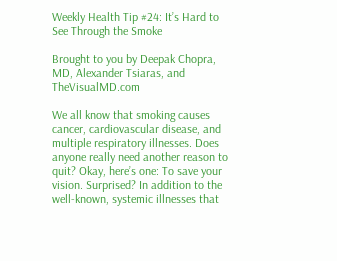Weekly Health Tip #24: It’s Hard to See Through the Smoke

Brought to you by Deepak Chopra, MD, Alexander Tsiaras, and TheVisualMD.com

We all know that smoking causes cancer, cardiovascular disease, and multiple respiratory illnesses. Does anyone really need another reason to quit? Okay, here’s one: To save your vision. Surprised? In addition to the well-known, systemic illnesses that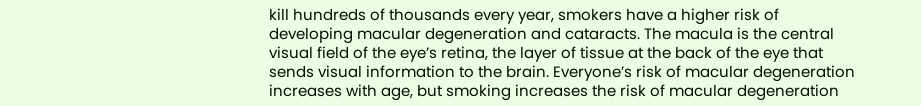kill hundreds of thousands every year, smokers have a higher risk of developing macular degeneration and cataracts. The macula is the central visual field of the eye’s retina, the layer of tissue at the back of the eye that sends visual information to the brain. Everyone’s risk of macular degeneration increases with age, but smoking increases the risk of macular degeneration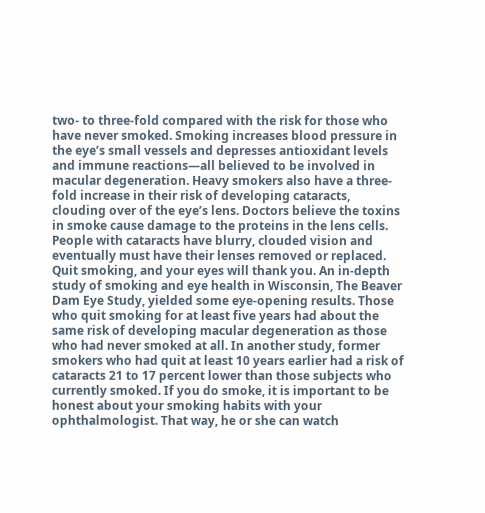two- to three-fold compared with the risk for those who have never smoked. Smoking increases blood pressure in the eye’s small vessels and depresses antioxidant levels and immune reactions—all believed to be involved in macular degeneration. Heavy smokers also have a three-fold increase in their risk of developing cataracts, clouding over of the eye’s lens. Doctors believe the toxins in smoke cause damage to the proteins in the lens cells. People with cataracts have blurry, clouded vision and eventually must have their lenses removed or replaced.
Quit smoking, and your eyes will thank you. An in-depth study of smoking and eye health in Wisconsin, The Beaver Dam Eye Study, yielded some eye-opening results. Those who quit smoking for at least five years had about the same risk of developing macular degeneration as those who had never smoked at all. In another study, former smokers who had quit at least 10 years earlier had a risk of cataracts 21 to 17 percent lower than those subjects who currently smoked. If you do smoke, it is important to be honest about your smoking habits with your ophthalmologist. That way, he or she can watch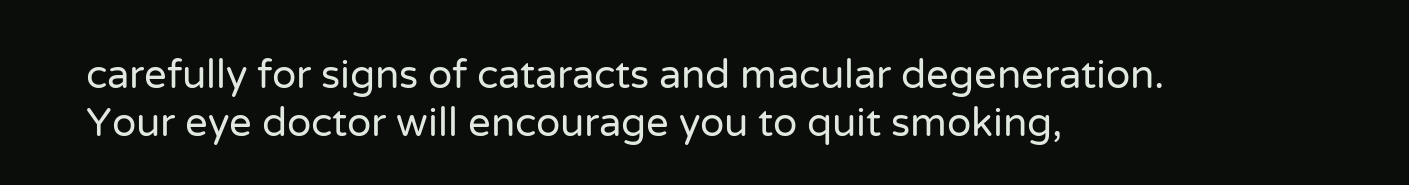carefully for signs of cataracts and macular degeneration. Your eye doctor will encourage you to quit smoking,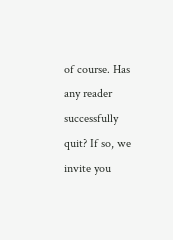of course. Has any reader successfully quit? If so, we invite you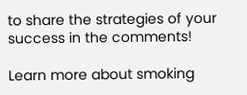to share the strategies of your success in the comments!

Learn more about smoking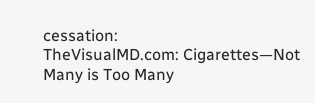cessation:
TheVisualMD.com: Cigarettes—Not Many is Too Many